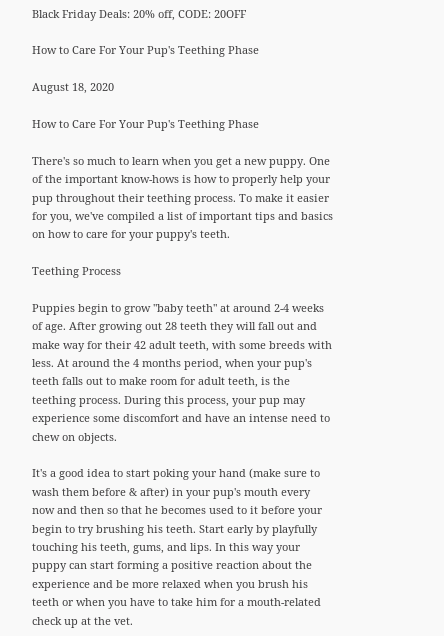Black Friday Deals: 20% off, CODE: 20OFF

How to Care For Your Pup's Teething Phase

August 18, 2020

How to Care For Your Pup's Teething Phase

There's so much to learn when you get a new puppy. One of the important know-hows is how to properly help your pup throughout their teething process. To make it easier for you, we've compiled a list of important tips and basics on how to care for your puppy's teeth.

Teething Process

Puppies begin to grow "baby teeth" at around 2-4 weeks of age. After growing out 28 teeth they will fall out and make way for their 42 adult teeth, with some breeds with less. At around the 4 months period, when your pup's teeth falls out to make room for adult teeth, is the teething process. During this process, your pup may experience some discomfort and have an intense need to chew on objects.

It's a good idea to start poking your hand (make sure to wash them before & after) in your pup's mouth every now and then so that he becomes used to it before your begin to try brushing his teeth. Start early by playfully touching his teeth, gums, and lips. In this way your puppy can start forming a positive reaction about the experience and be more relaxed when you brush his teeth or when you have to take him for a mouth-related check up at the vet.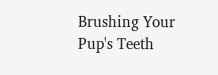Brushing Your Pup's Teeth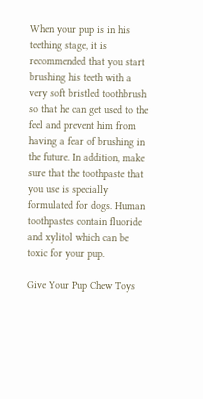When your pup is in his teething stage, it is recommended that you start brushing his teeth with a very soft bristled toothbrush so that he can get used to the feel and prevent him from having a fear of brushing in the future. In addition, make sure that the toothpaste that you use is specially formulated for dogs. Human toothpastes contain fluoride and xylitol which can be toxic for your pup.

Give Your Pup Chew Toys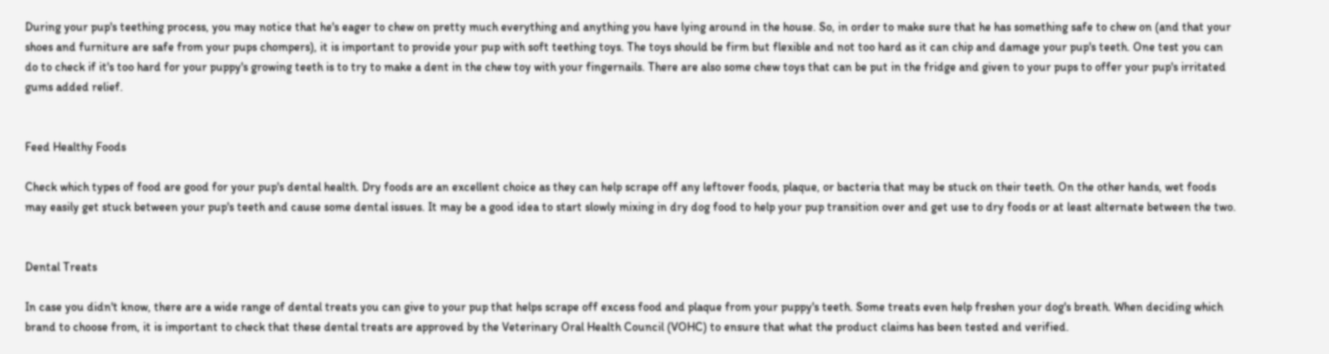During your pup's teething process, you may notice that he's eager to chew on pretty much everything and anything you have lying around in the house. So, in order to make sure that he has something safe to chew on (and that your shoes and furniture are safe from your pups chompers), it is important to provide your pup with soft teething toys. The toys should be firm but flexible and not too hard as it can chip and damage your pup's teeth. One test you can do to check if it's too hard for your puppy's growing teeth is to try to make a dent in the chew toy with your fingernails. There are also some chew toys that can be put in the fridge and given to your pups to offer your pup's irritated gums added relief.


Feed Healthy Foods

Check which types of food are good for your pup's dental health. Dry foods are an excellent choice as they can help scrape off any leftover foods, plaque, or bacteria that may be stuck on their teeth. On the other hands, wet foods may easily get stuck between your pup's teeth and cause some dental issues. It may be a good idea to start slowly mixing in dry dog food to help your pup transition over and get use to dry foods or at least alternate between the two.


Dental Treats

In case you didn't know, there are a wide range of dental treats you can give to your pup that helps scrape off excess food and plaque from your puppy's teeth. Some treats even help freshen your dog's breath. When deciding which brand to choose from, it is important to check that these dental treats are approved by the Veterinary Oral Health Council (VOHC) to ensure that what the product claims has been tested and verified.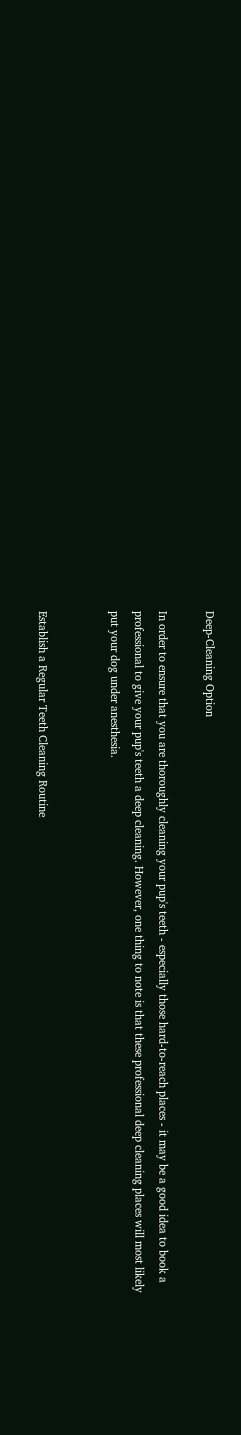Deep-Cleaning Option

In order to ensure that you are thoroughly cleaning your pup's teeth - especially those hard-to-reach places - it may be a good idea to book a professional to give your pup's teeth a deep cleaning. However, one thing to note is that these professional deep cleaning places will most likely put your dog under anesthesia.


Establish a Regular Teeth Cleaning Routine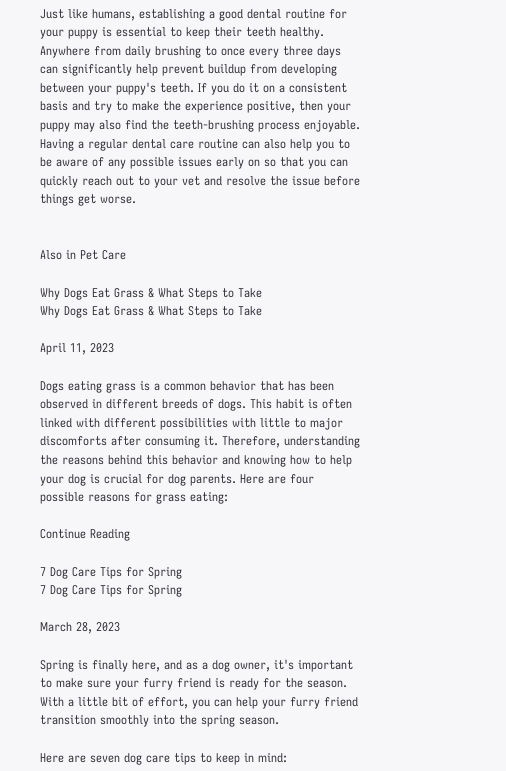Just like humans, establishing a good dental routine for your puppy is essential to keep their teeth healthy. Anywhere from daily brushing to once every three days can significantly help prevent buildup from developing between your puppy's teeth. If you do it on a consistent basis and try to make the experience positive, then your puppy may also find the teeth-brushing process enjoyable. Having a regular dental care routine can also help you to be aware of any possible issues early on so that you can quickly reach out to your vet and resolve the issue before things get worse.


Also in Pet Care

Why Dogs Eat Grass & What Steps to Take
Why Dogs Eat Grass & What Steps to Take

April 11, 2023

Dogs eating grass is a common behavior that has been observed in different breeds of dogs. This habit is often linked with different possibilities with little to major discomforts after consuming it. Therefore, understanding the reasons behind this behavior and knowing how to help your dog is crucial for dog parents. Here are four possible reasons for grass eating:

Continue Reading

7 Dog Care Tips for Spring
7 Dog Care Tips for Spring

March 28, 2023

Spring is finally here, and as a dog owner, it's important to make sure your furry friend is ready for the season. With a little bit of effort, you can help your furry friend transition smoothly into the spring season.

Here are seven dog care tips to keep in mind: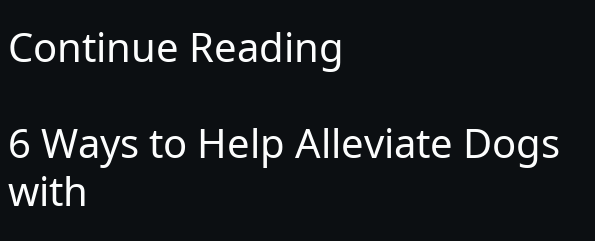Continue Reading

6 Ways to Help Alleviate Dogs with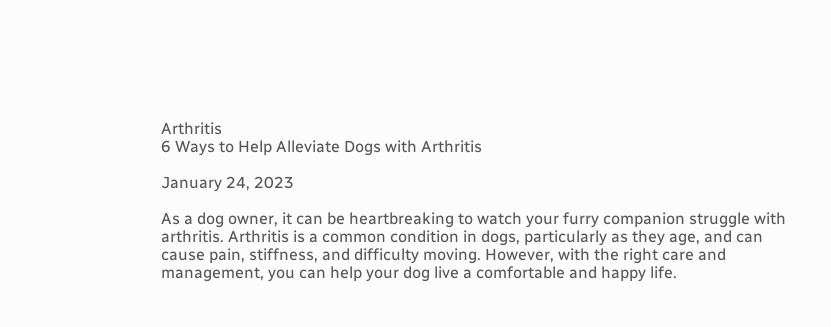Arthritis
6 Ways to Help Alleviate Dogs with Arthritis

January 24, 2023

As a dog owner, it can be heartbreaking to watch your furry companion struggle with arthritis. Arthritis is a common condition in dogs, particularly as they age, and can cause pain, stiffness, and difficulty moving. However, with the right care and management, you can help your dog live a comfortable and happy life.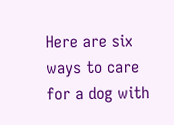Here are six ways to care for a dog with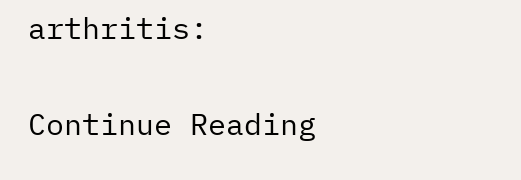arthritis:

Continue Reading